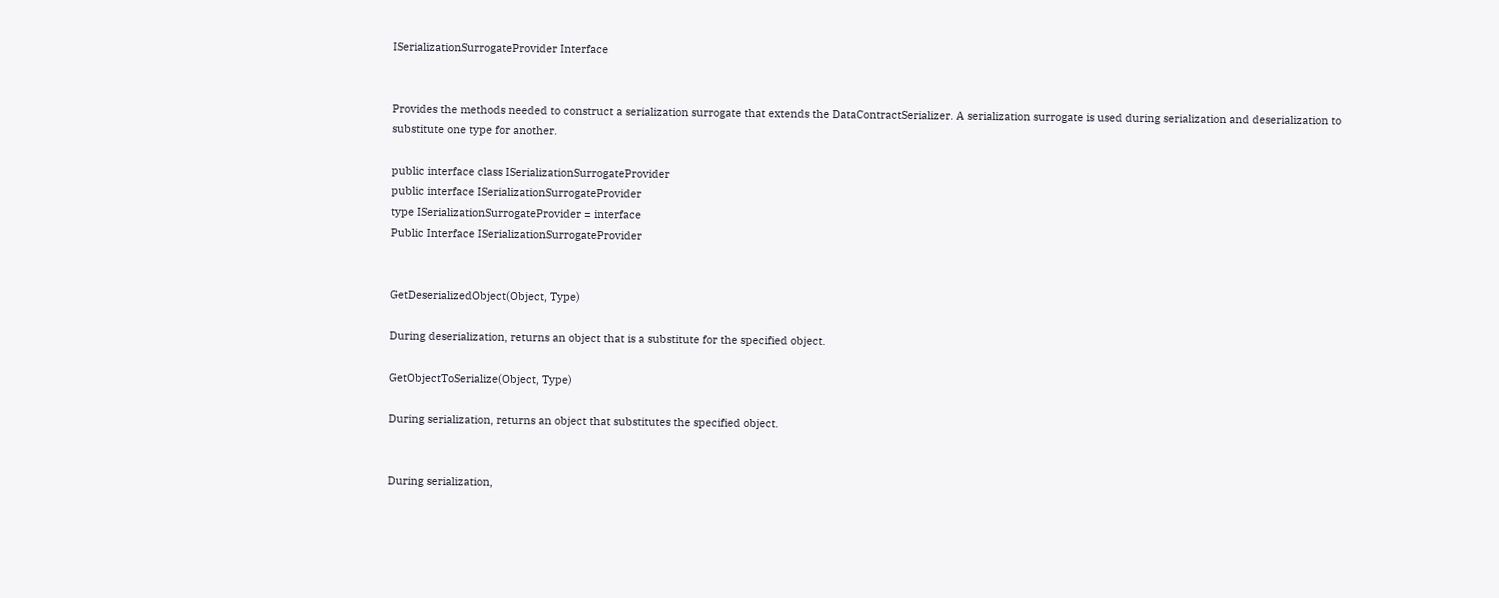ISerializationSurrogateProvider Interface


Provides the methods needed to construct a serialization surrogate that extends the DataContractSerializer. A serialization surrogate is used during serialization and deserialization to substitute one type for another.

public interface class ISerializationSurrogateProvider
public interface ISerializationSurrogateProvider
type ISerializationSurrogateProvider = interface
Public Interface ISerializationSurrogateProvider


GetDeserializedObject(Object, Type)

During deserialization, returns an object that is a substitute for the specified object.

GetObjectToSerialize(Object, Type)

During serialization, returns an object that substitutes the specified object.


During serialization,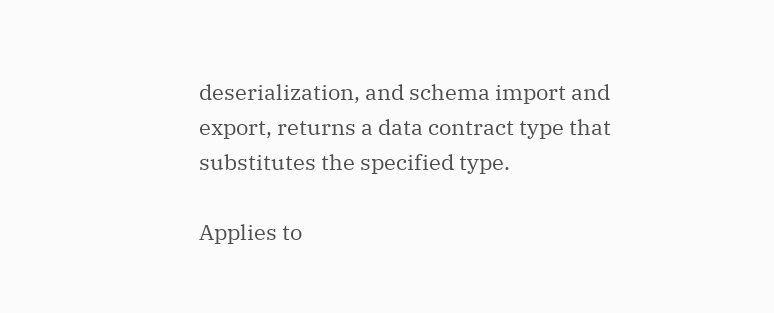deserialization, and schema import and export, returns a data contract type that substitutes the specified type.

Applies to